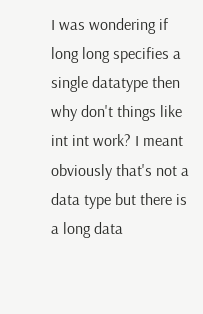I was wondering if long long specifies a single datatype then why don't things like int int work? I meant obviously that's not a data type but there is a long data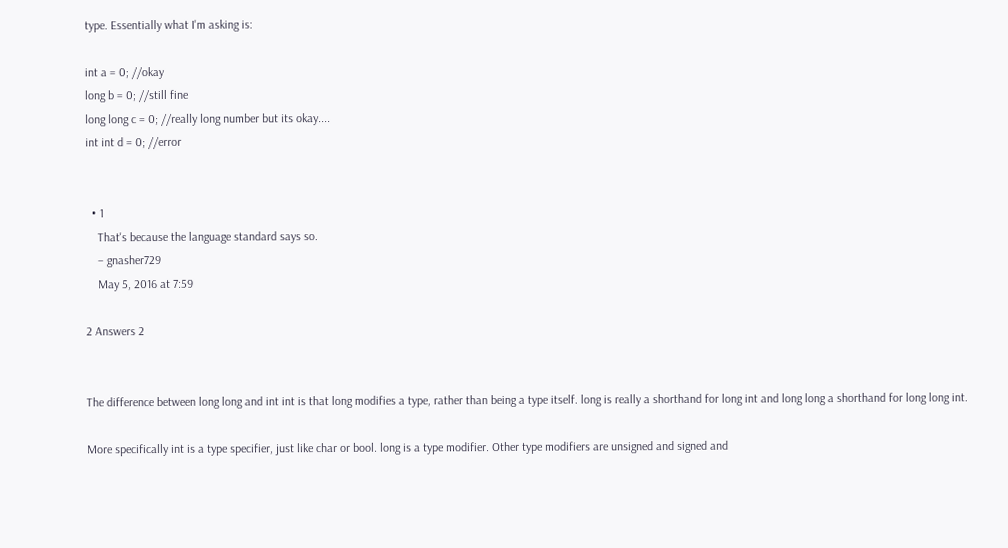type. Essentially what I'm asking is:

int a = 0; //okay
long b = 0; //still fine
long long c = 0; //really long number but its okay....
int int d = 0; //error


  • 1
    That's because the language standard says so.
    – gnasher729
    May 5, 2016 at 7:59

2 Answers 2


The difference between long long and int int is that long modifies a type, rather than being a type itself. long is really a shorthand for long int and long long a shorthand for long long int.

More specifically int is a type specifier, just like char or bool. long is a type modifier. Other type modifiers are unsigned and signed and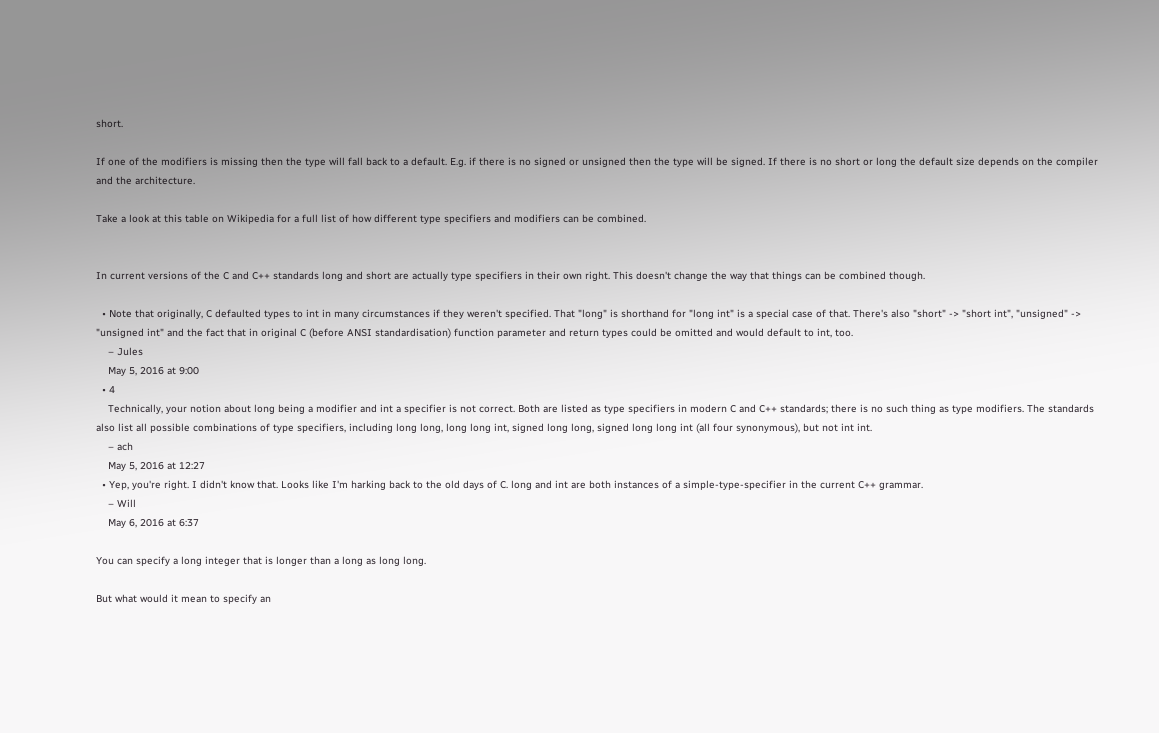short.

If one of the modifiers is missing then the type will fall back to a default. E.g. if there is no signed or unsigned then the type will be signed. If there is no short or long the default size depends on the compiler and the architecture.

Take a look at this table on Wikipedia for a full list of how different type specifiers and modifiers can be combined.


In current versions of the C and C++ standards long and short are actually type specifiers in their own right. This doesn't change the way that things can be combined though.

  • Note that originally, C defaulted types to int in many circumstances if they weren't specified. That "long" is shorthand for "long int" is a special case of that. There's also "short" -> "short int", "unsigned" -> "unsigned int" and the fact that in original C (before ANSI standardisation) function parameter and return types could be omitted and would default to int, too.
    – Jules
    May 5, 2016 at 9:00
  • 4
    Technically, your notion about long being a modifier and int a specifier is not correct. Both are listed as type specifiers in modern C and C++ standards; there is no such thing as type modifiers. The standards also list all possible combinations of type specifiers, including long long, long long int, signed long long, signed long long int (all four synonymous), but not int int.
    – ach
    May 5, 2016 at 12:27
  • Yep, you're right. I didn't know that. Looks like I'm harking back to the old days of C. long and int are both instances of a simple-type-specifier in the current C++ grammar.
    – Will
    May 6, 2016 at 6:37

You can specify a long integer that is longer than a long as long long.

But what would it mean to specify an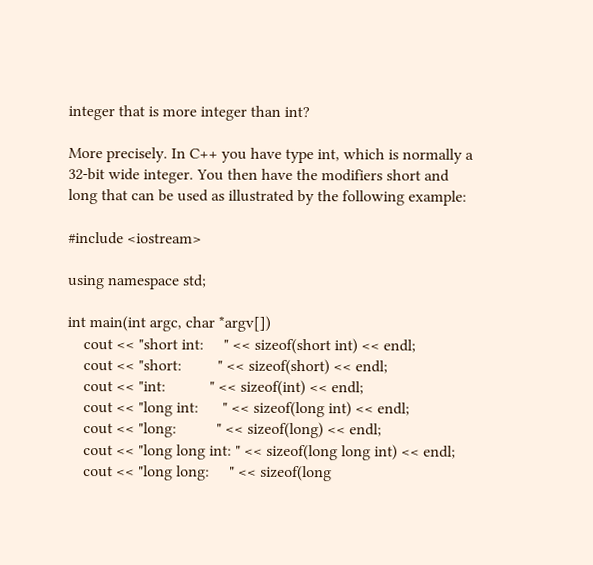integer that is more integer than int?

More precisely. In C++ you have type int, which is normally a 32-bit wide integer. You then have the modifiers short and long that can be used as illustrated by the following example:

#include <iostream>

using namespace std;

int main(int argc, char *argv[])
    cout << "short int:     " << sizeof(short int) << endl;
    cout << "short:         " << sizeof(short) << endl;
    cout << "int:           " << sizeof(int) << endl;
    cout << "long int:      " << sizeof(long int) << endl;
    cout << "long:          " << sizeof(long) << endl;
    cout << "long long int: " << sizeof(long long int) << endl;
    cout << "long long:     " << sizeof(long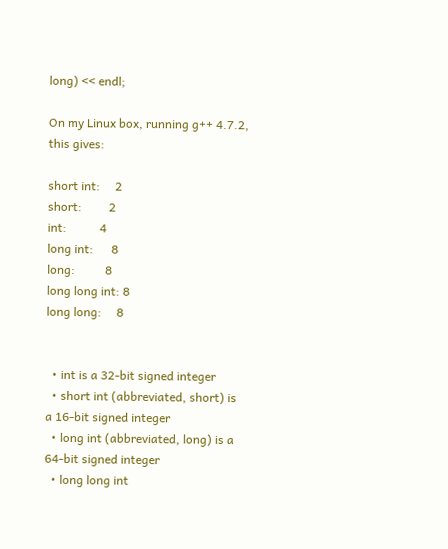long) << endl;

On my Linux box, running g++ 4.7.2, this gives:

short int:     2
short:         2
int:           4
long int:      8
long:          8
long long int: 8
long long:     8


  • int is a 32-bit signed integer
  • short int (abbreviated, short) is a 16-bit signed integer
  • long int (abbreviated, long) is a 64-bit signed integer
  • long long int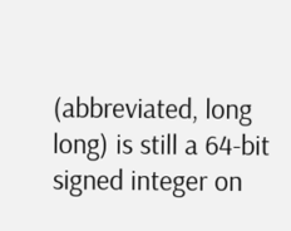(abbreviated, long long) is still a 64-bit signed integer on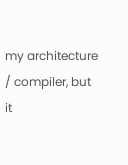my architecture / compiler, but it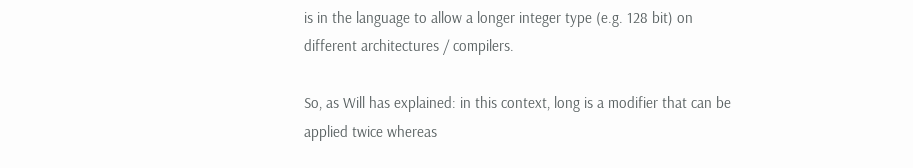is in the language to allow a longer integer type (e.g. 128 bit) on different architectures / compilers.

So, as Will has explained: in this context, long is a modifier that can be applied twice whereas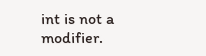int is not a modifier.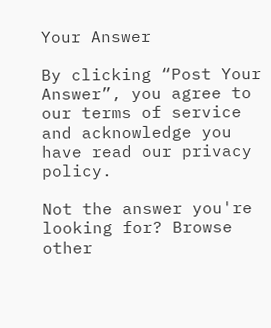Your Answer

By clicking “Post Your Answer”, you agree to our terms of service and acknowledge you have read our privacy policy.

Not the answer you're looking for? Browse other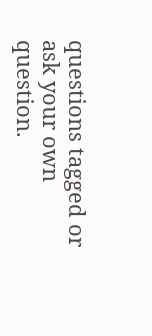questions tagged or ask your own question.